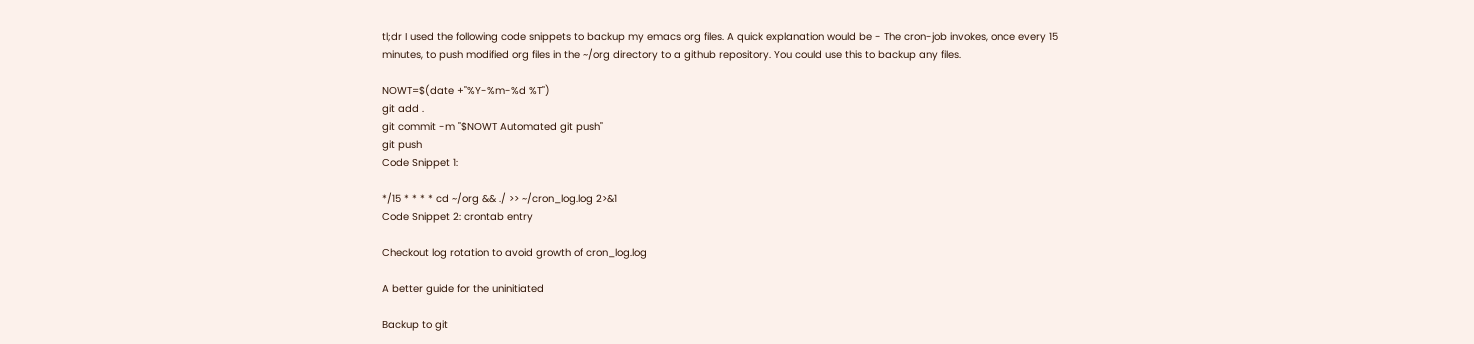tl;dr I used the following code snippets to backup my emacs org files. A quick explanation would be - The cron-job invokes, once every 15 minutes, to push modified org files in the ~/org directory to a github repository. You could use this to backup any files.

NOWT=$(date +"%Y-%m-%d %T")
git add .
git commit -m "$NOWT Automated git push"
git push
Code Snippet 1:

*/15 * * * * cd ~/org && ./ >> ~/cron_log.log 2>&1
Code Snippet 2: crontab entry

Checkout log rotation to avoid growth of cron_log.log

A better guide for the uninitiated

Backup to git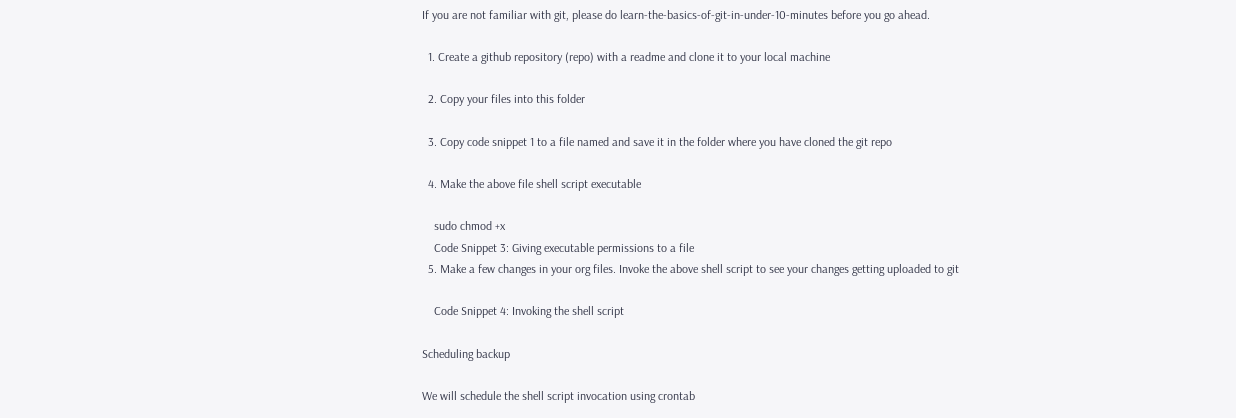If you are not familiar with git, please do learn-the-basics-of-git-in-under-10-minutes before you go ahead.

  1. Create a github repository (repo) with a readme and clone it to your local machine

  2. Copy your files into this folder

  3. Copy code snippet 1 to a file named and save it in the folder where you have cloned the git repo

  4. Make the above file shell script executable

    sudo chmod +x
    Code Snippet 3: Giving executable permissions to a file
  5. Make a few changes in your org files. Invoke the above shell script to see your changes getting uploaded to git

    Code Snippet 4: Invoking the shell script

Scheduling backup

We will schedule the shell script invocation using crontab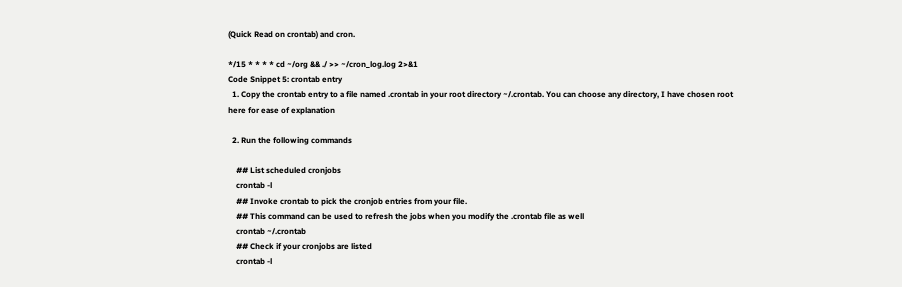(Quick Read on crontab) and cron.

*/15 * * * * cd ~/org && ./ >> ~/cron_log.log 2>&1
Code Snippet 5: crontab entry
  1. Copy the crontab entry to a file named .crontab in your root directory ~/.crontab. You can choose any directory, I have chosen root here for ease of explanation

  2. Run the following commands

    ## List scheduled cronjobs
    crontab -l
    ## Invoke crontab to pick the cronjob entries from your file.
    ## This command can be used to refresh the jobs when you modify the .crontab file as well
    crontab ~/.crontab
    ## Check if your cronjobs are listed
    crontab -l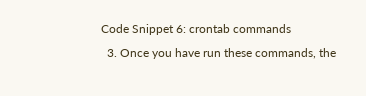Code Snippet 6: crontab commands
  3. Once you have run these commands, the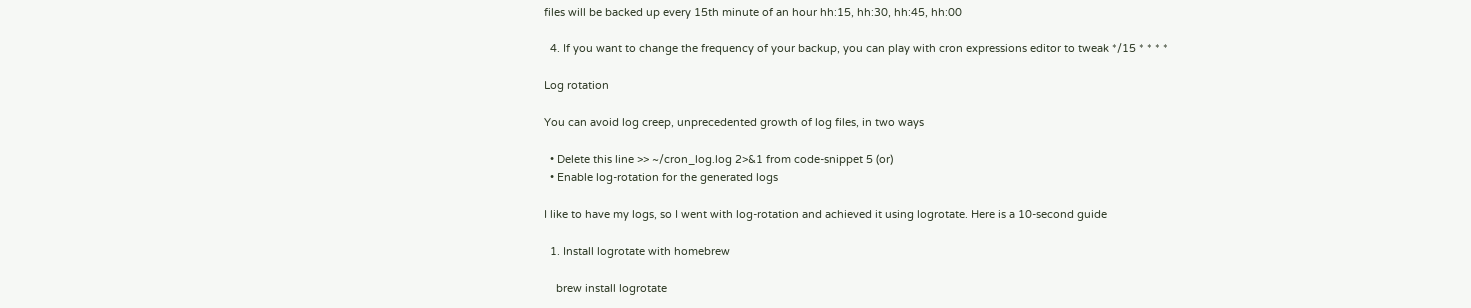files will be backed up every 15th minute of an hour hh:15, hh:30, hh:45, hh:00

  4. If you want to change the frequency of your backup, you can play with cron expressions editor to tweak */15 * * * *

Log rotation

You can avoid log creep, unprecedented growth of log files, in two ways

  • Delete this line >> ~/cron_log.log 2>&1 from code-snippet 5 (or)
  • Enable log-rotation for the generated logs

I like to have my logs, so I went with log-rotation and achieved it using logrotate. Here is a 10-second guide

  1. Install logrotate with homebrew

    brew install logrotate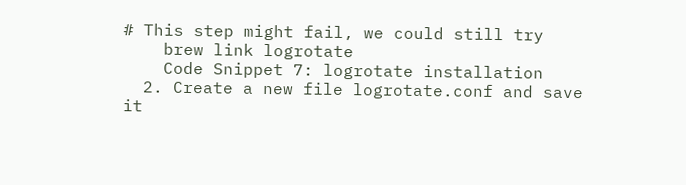# This step might fail, we could still try
    brew link logrotate
    Code Snippet 7: logrotate installation
  2. Create a new file logrotate.conf and save it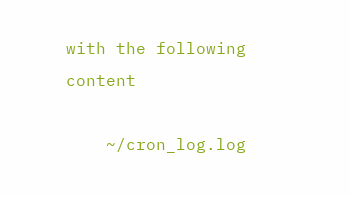with the following content

    ~/cron_log.log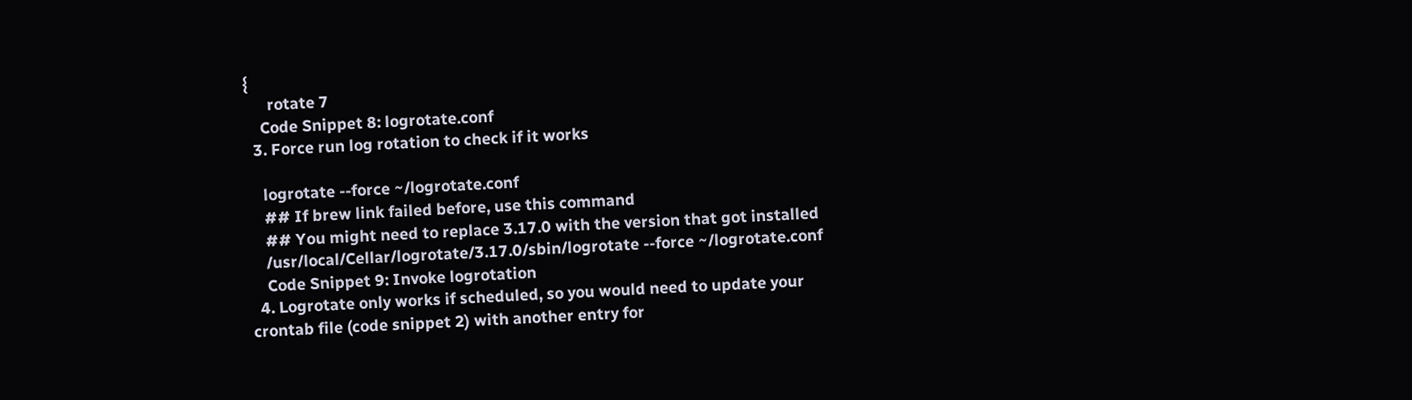{
      rotate 7
    Code Snippet 8: logrotate.conf
  3. Force run log rotation to check if it works

    logrotate --force ~/logrotate.conf
    ## If brew link failed before, use this command
    ## You might need to replace 3.17.0 with the version that got installed
    /usr/local/Cellar/logrotate/3.17.0/sbin/logrotate --force ~/logrotate.conf
    Code Snippet 9: Invoke logrotation
  4. Logrotate only works if scheduled, so you would need to update your crontab file (code snippet 2) with another entry for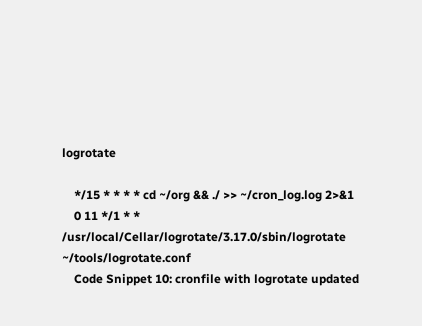logrotate

    */15 * * * * cd ~/org && ./ >> ~/cron_log.log 2>&1
    0 11 */1 * * /usr/local/Cellar/logrotate/3.17.0/sbin/logrotate ~/tools/logrotate.conf
    Code Snippet 10: cronfile with logrotate updated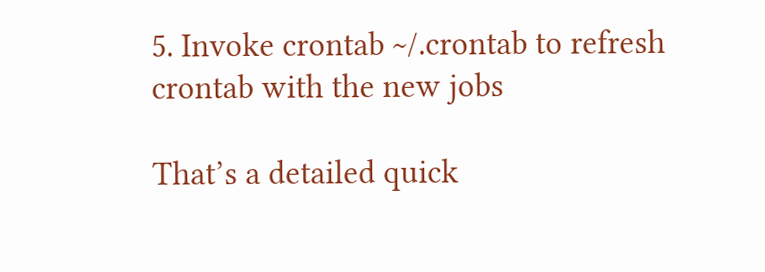5. Invoke crontab ~/.crontab to refresh crontab with the new jobs

That’s a detailed quick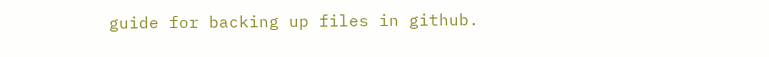guide for backing up files in github.